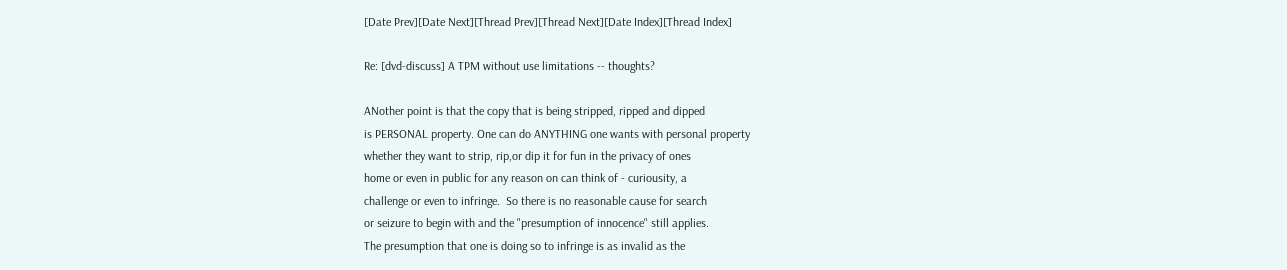[Date Prev][Date Next][Thread Prev][Thread Next][Date Index][Thread Index]

Re: [dvd-discuss] A TPM without use limitations -- thoughts?

ANother point is that the copy that is being stripped, ripped and dipped
is PERSONAL property. One can do ANYTHING one wants with personal property
whether they want to strip, rip,or dip it for fun in the privacy of ones
home or even in public for any reason on can think of - curiousity, a
challenge or even to infringe.  So there is no reasonable cause for search
or seizure to begin with and the "presumption of innocence" still applies.
The presumption that one is doing so to infringe is as invalid as the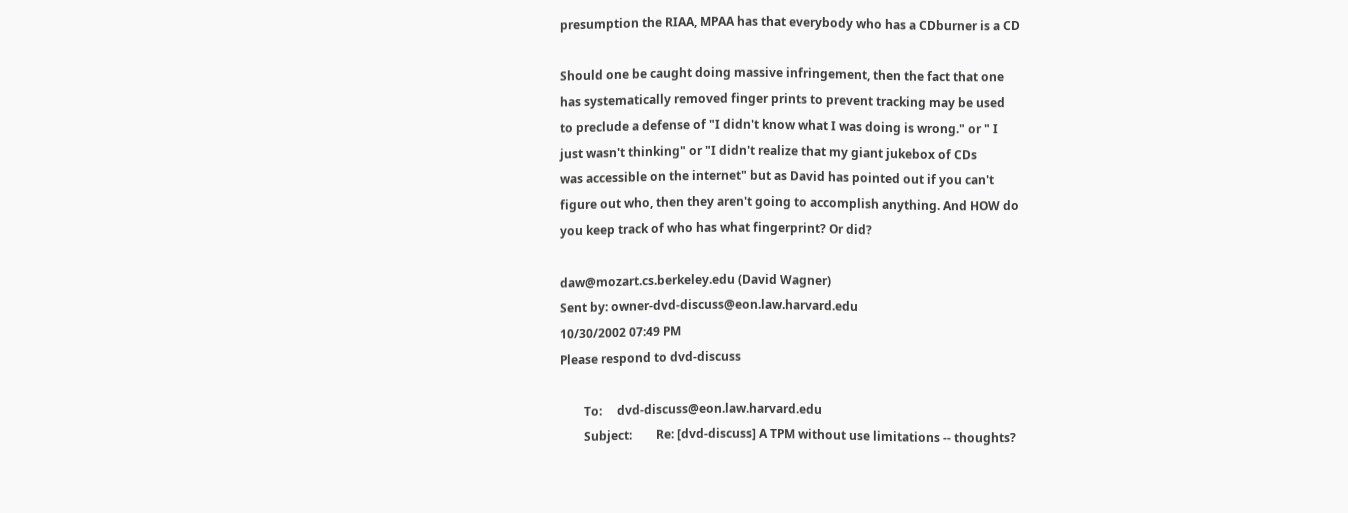presumption the RIAA, MPAA has that everybody who has a CDburner is a CD

Should one be caught doing massive infringement, then the fact that one
has systematically removed finger prints to prevent tracking may be used
to preclude a defense of "I didn't know what I was doing is wrong." or " I
just wasn't thinking" or "I didn't realize that my giant jukebox of CDs
was accessible on the internet" but as David has pointed out if you can't
figure out who, then they aren't going to accomplish anything. And HOW do
you keep track of who has what fingerprint? Or did?

daw@mozart.cs.berkeley.edu (David Wagner)
Sent by: owner-dvd-discuss@eon.law.harvard.edu
10/30/2002 07:49 PM
Please respond to dvd-discuss

        To:     dvd-discuss@eon.law.harvard.edu
        Subject:        Re: [dvd-discuss] A TPM without use limitations -- thoughts?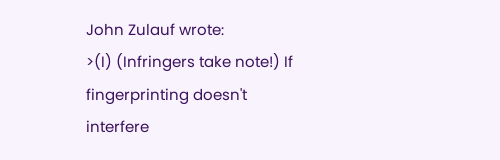John Zulauf wrote:
>(I) (Infringers take note!) If fingerprinting doesn't interfere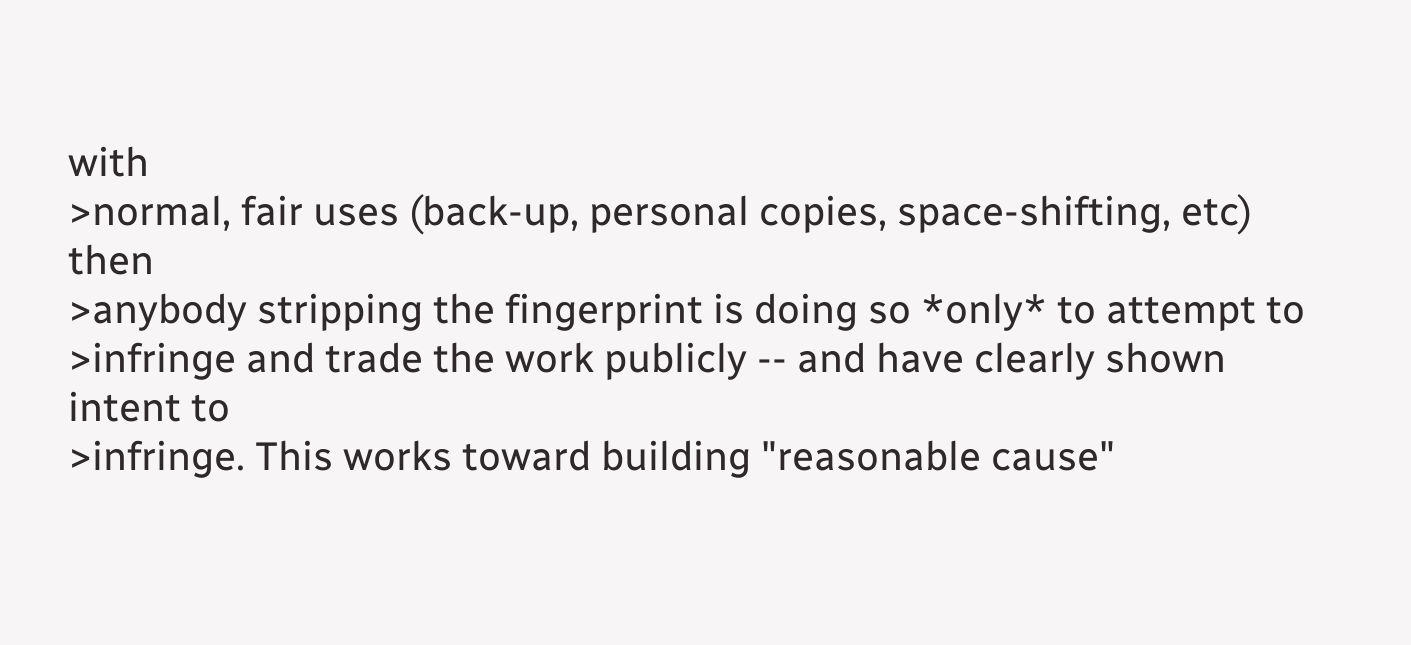with
>normal, fair uses (back-up, personal copies, space-shifting, etc) then
>anybody stripping the fingerprint is doing so *only* to attempt to
>infringe and trade the work publicly -- and have clearly shown intent to
>infringe. This works toward building "reasonable cause"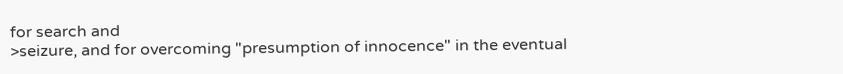for search and
>seizure, and for overcoming "presumption of innocence" in the eventual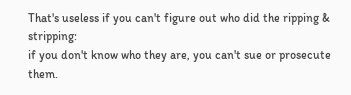That's useless if you can't figure out who did the ripping & stripping:
if you don't know who they are, you can't sue or prosecute them.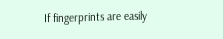If fingerprints are easily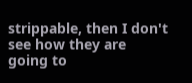strippable, then I don't see how they are
going to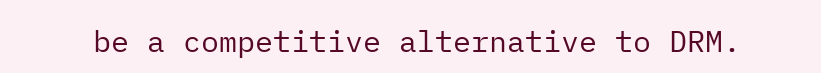be a competitive alternative to DRM.